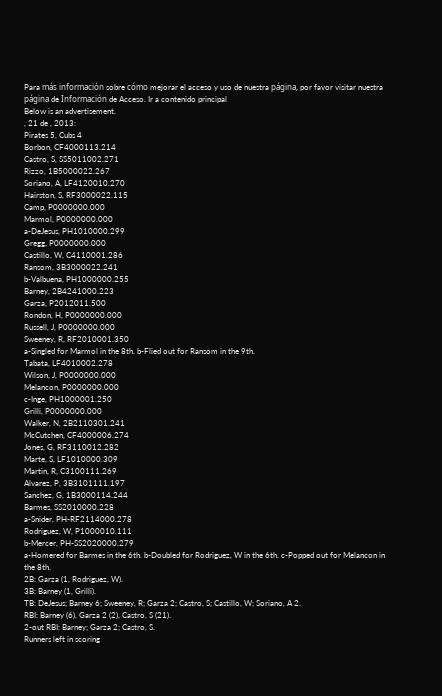Para más información sobre cómo mejorar el acceso y uso de nuestra página, por favor visitar nuestra página de Información de Acceso. Ir a contenido principal
Below is an advertisement.
, 21 de , 2013:
Pirates 5, Cubs 4
Borbon, CF4000113.214
Castro, S, SS5011002.271
Rizzo, 1B5000022.267
Soriano, A, LF4120010.270
Hairston, S, RF3000022.115
Camp, P0000000.000
Marmol, P0000000.000
a-DeJesus, PH1010000.299
Gregg, P0000000.000
Castillo, W, C4110001.286
Ransom, 3B3000022.241
b-Valbuena, PH1000000.255
Barney, 2B4241000.223
Garza, P2012011.500
Rondon, H, P0000000.000
Russell, J, P0000000.000
Sweeney, R, RF2010001.350
a-Singled for Marmol in the 8th. b-Flied out for Ransom in the 9th.
Tabata, LF4010002.278
Wilson, J, P0000000.000
Melancon, P0000000.000
c-Inge, PH1000001.250
Grilli, P0000000.000
Walker, N, 2B2110301.241
McCutchen, CF4000006.274
Jones, G, RF3110012.282
Marte, S, LF1010000.309
Martin, R, C3100111.269
Alvarez, P, 3B3101111.197
Sanchez, G, 1B3000114.244
Barmes, SS2010000.228
a-Snider, PH-RF2114000.278
Rodriguez, W, P1000010.111
b-Mercer, PH-SS2020000.279
a-Homered for Barmes in the 6th. b-Doubled for Rodriguez, W in the 6th. c-Popped out for Melancon in the 8th.
2B: Garza (1, Rodriguez, W).
3B: Barney (1, Grilli).
TB: DeJesus; Barney 6; Sweeney, R; Garza 2; Castro, S; Castillo, W; Soriano, A 2.
RBI: Barney (6), Garza 2 (2), Castro, S (21).
2-out RBI: Barney; Garza 2; Castro, S.
Runners left in scoring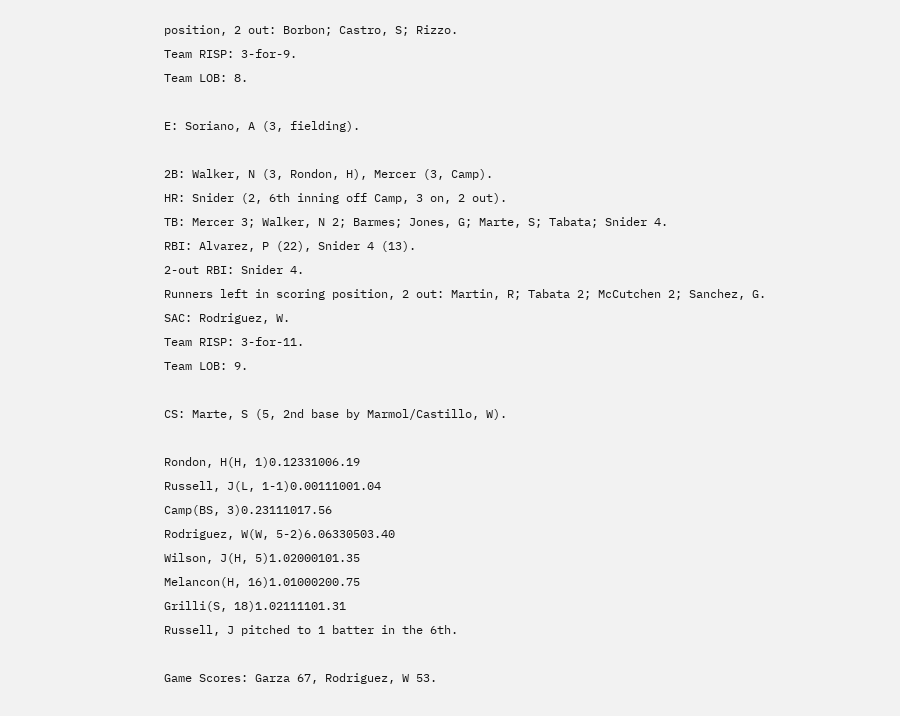position, 2 out: Borbon; Castro, S; Rizzo.
Team RISP: 3-for-9.
Team LOB: 8.

E: Soriano, A (3, fielding).

2B: Walker, N (3, Rondon, H), Mercer (3, Camp).
HR: Snider (2, 6th inning off Camp, 3 on, 2 out).
TB: Mercer 3; Walker, N 2; Barmes; Jones, G; Marte, S; Tabata; Snider 4.
RBI: Alvarez, P (22), Snider 4 (13).
2-out RBI: Snider 4.
Runners left in scoring position, 2 out: Martin, R; Tabata 2; McCutchen 2; Sanchez, G.
SAC: Rodriguez, W.
Team RISP: 3-for-11.
Team LOB: 9.

CS: Marte, S (5, 2nd base by Marmol/Castillo, W).

Rondon, H(H, 1)0.12331006.19
Russell, J(L, 1-1)0.00111001.04
Camp(BS, 3)0.23111017.56
Rodriguez, W(W, 5-2)6.06330503.40
Wilson, J(H, 5)1.02000101.35
Melancon(H, 16)1.01000200.75
Grilli(S, 18)1.02111101.31
Russell, J pitched to 1 batter in the 6th.

Game Scores: Garza 67, Rodriguez, W 53.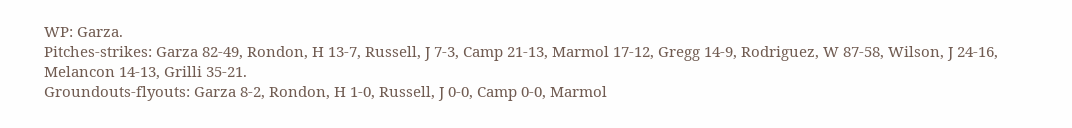WP: Garza.
Pitches-strikes: Garza 82-49, Rondon, H 13-7, Russell, J 7-3, Camp 21-13, Marmol 17-12, Gregg 14-9, Rodriguez, W 87-58, Wilson, J 24-16, Melancon 14-13, Grilli 35-21.
Groundouts-flyouts: Garza 8-2, Rondon, H 1-0, Russell, J 0-0, Camp 0-0, Marmol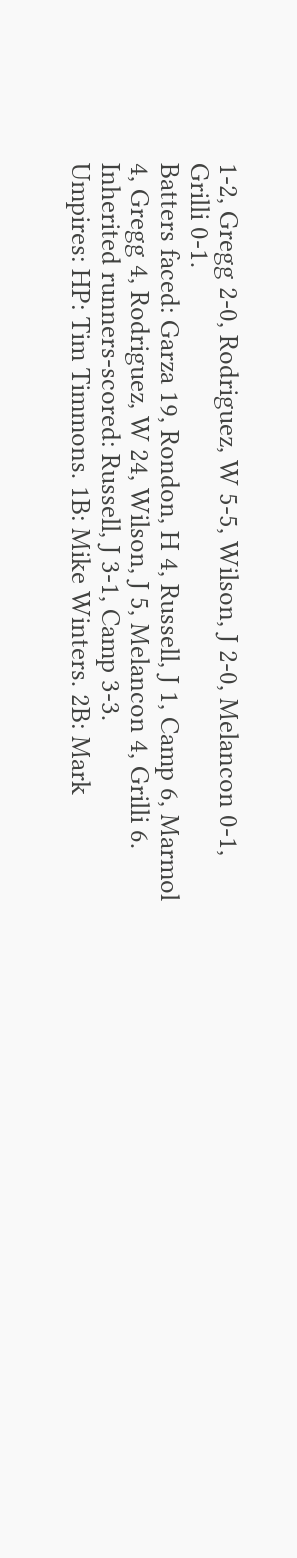1-2, Gregg 2-0, Rodriguez, W 5-5, Wilson, J 2-0, Melancon 0-1, Grilli 0-1.
Batters faced: Garza 19, Rondon, H 4, Russell, J 1, Camp 6, Marmol 4, Gregg 4, Rodriguez, W 24, Wilson, J 5, Melancon 4, Grilli 6.
Inherited runners-scored: Russell, J 3-1, Camp 3-3.
Umpires: HP: Tim Timmons. 1B: Mike Winters. 2B: Mark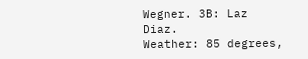Wegner. 3B: Laz Diaz.
Weather: 85 degrees,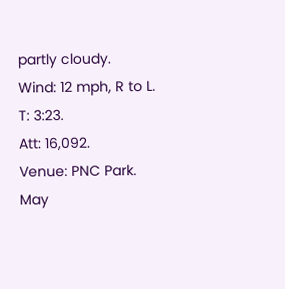partly cloudy.
Wind: 12 mph, R to L.
T: 3:23.
Att: 16,092.
Venue: PNC Park.
May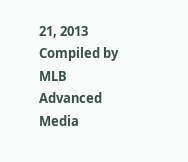21, 2013
Compiled by MLB Advanced Media